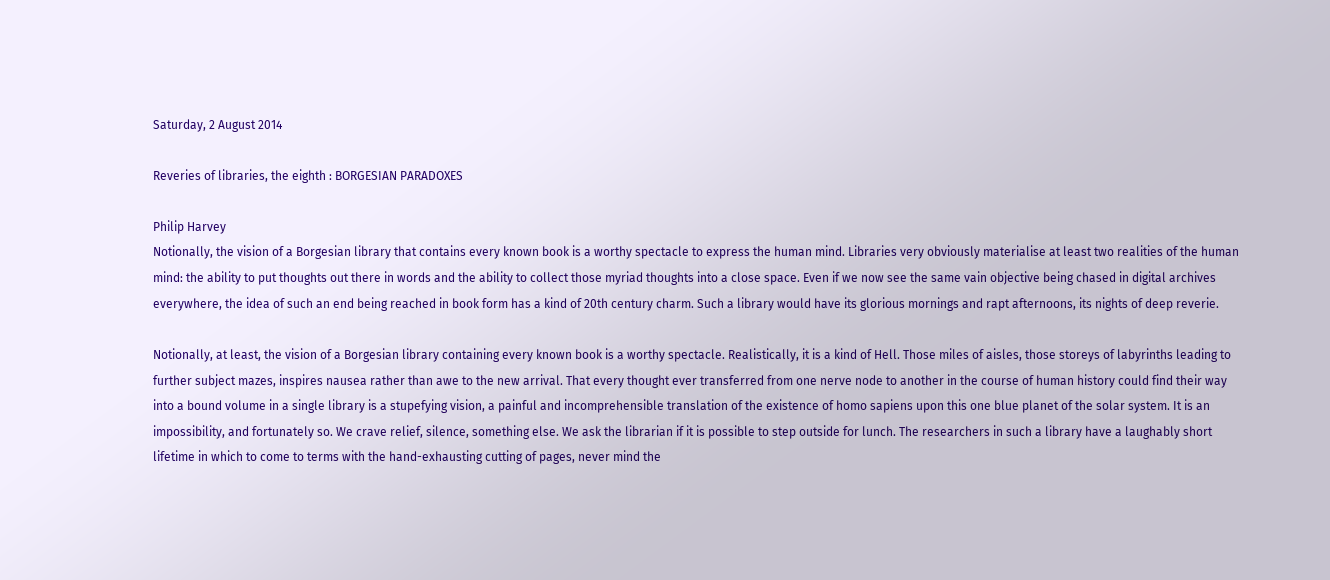Saturday, 2 August 2014

Reveries of libraries, the eighth : BORGESIAN PARADOXES

Philip Harvey
Notionally, the vision of a Borgesian library that contains every known book is a worthy spectacle to express the human mind. Libraries very obviously materialise at least two realities of the human mind: the ability to put thoughts out there in words and the ability to collect those myriad thoughts into a close space. Even if we now see the same vain objective being chased in digital archives everywhere, the idea of such an end being reached in book form has a kind of 20th century charm. Such a library would have its glorious mornings and rapt afternoons, its nights of deep reverie.

Notionally, at least, the vision of a Borgesian library containing every known book is a worthy spectacle. Realistically, it is a kind of Hell. Those miles of aisles, those storeys of labyrinths leading to further subject mazes, inspires nausea rather than awe to the new arrival. That every thought ever transferred from one nerve node to another in the course of human history could find their way into a bound volume in a single library is a stupefying vision, a painful and incomprehensible translation of the existence of homo sapiens upon this one blue planet of the solar system. It is an impossibility, and fortunately so. We crave relief, silence, something else. We ask the librarian if it is possible to step outside for lunch. The researchers in such a library have a laughably short lifetime in which to come to terms with the hand-exhausting cutting of pages, never mind the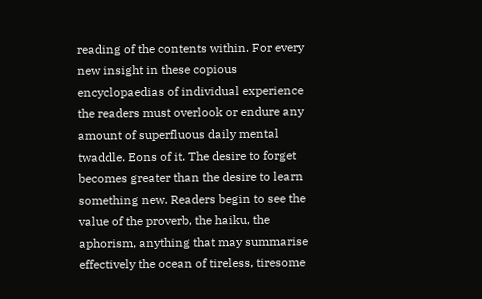reading of the contents within. For every new insight in these copious encyclopaedias of individual experience the readers must overlook or endure any amount of superfluous daily mental twaddle. Eons of it. The desire to forget becomes greater than the desire to learn something new. Readers begin to see the value of the proverb, the haiku, the aphorism, anything that may summarise effectively the ocean of tireless, tiresome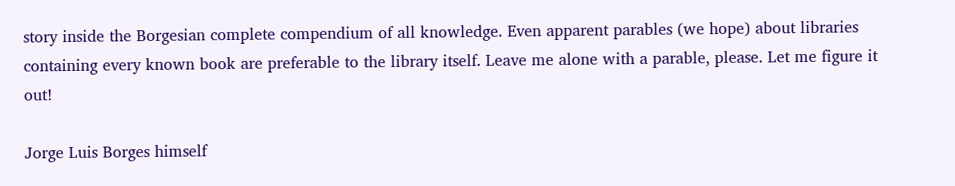story inside the Borgesian complete compendium of all knowledge. Even apparent parables (we hope) about libraries containing every known book are preferable to the library itself. Leave me alone with a parable, please. Let me figure it out!

Jorge Luis Borges himself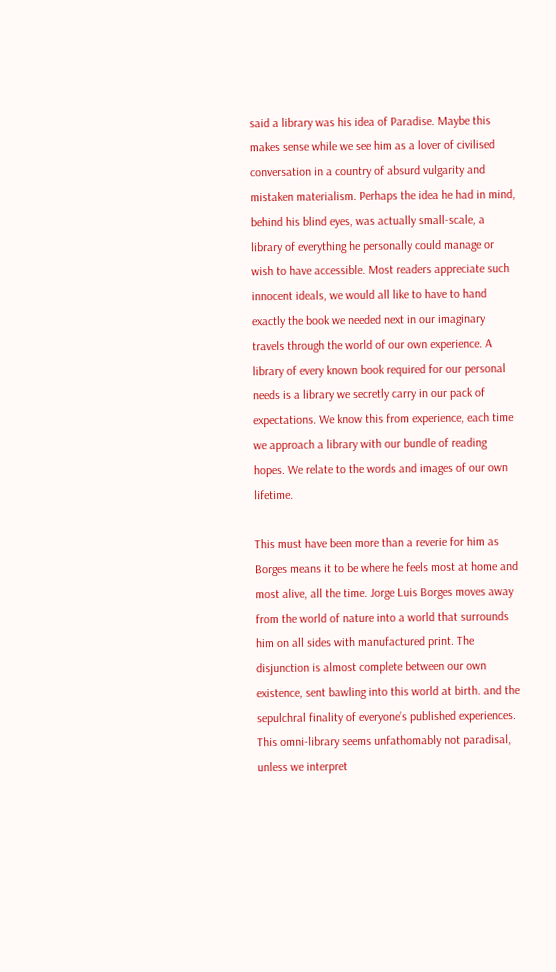said a library was his idea of Paradise. Maybe this makes sense while we see him as a lover of civilised conversation in a country of absurd vulgarity and mistaken materialism. Perhaps the idea he had in mind, behind his blind eyes, was actually small-scale, a library of everything he personally could manage or wish to have accessible. Most readers appreciate such innocent ideals, we would all like to have to hand exactly the book we needed next in our imaginary travels through the world of our own experience. A library of every known book required for our personal needs is a library we secretly carry in our pack of expectations. We know this from experience, each time we approach a library with our bundle of reading hopes. We relate to the words and images of our own lifetime.

This must have been more than a reverie for him as Borges means it to be where he feels most at home and most alive, all the time. Jorge Luis Borges moves away from the world of nature into a world that surrounds him on all sides with manufactured print. The disjunction is almost complete between our own existence, sent bawling into this world at birth. and the sepulchral finality of everyone’s published experiences. This omni-library seems unfathomably not paradisal, unless we interpret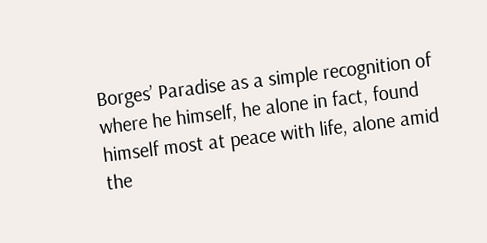Borges’ Paradise as a simple recognition of where he himself, he alone in fact, found himself most at peace with life, alone amid the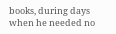books, during days when he needed no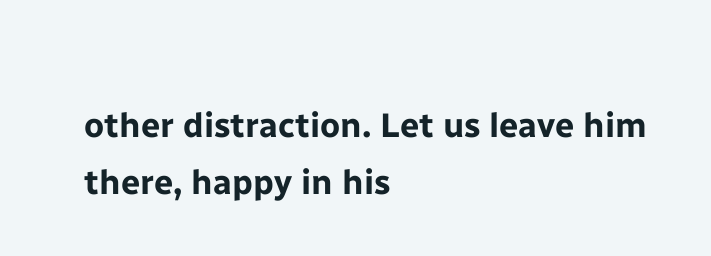other distraction. Let us leave him there, happy in his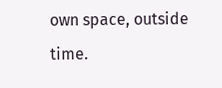own space, outside time.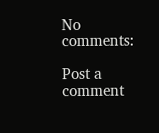No comments:

Post a comment